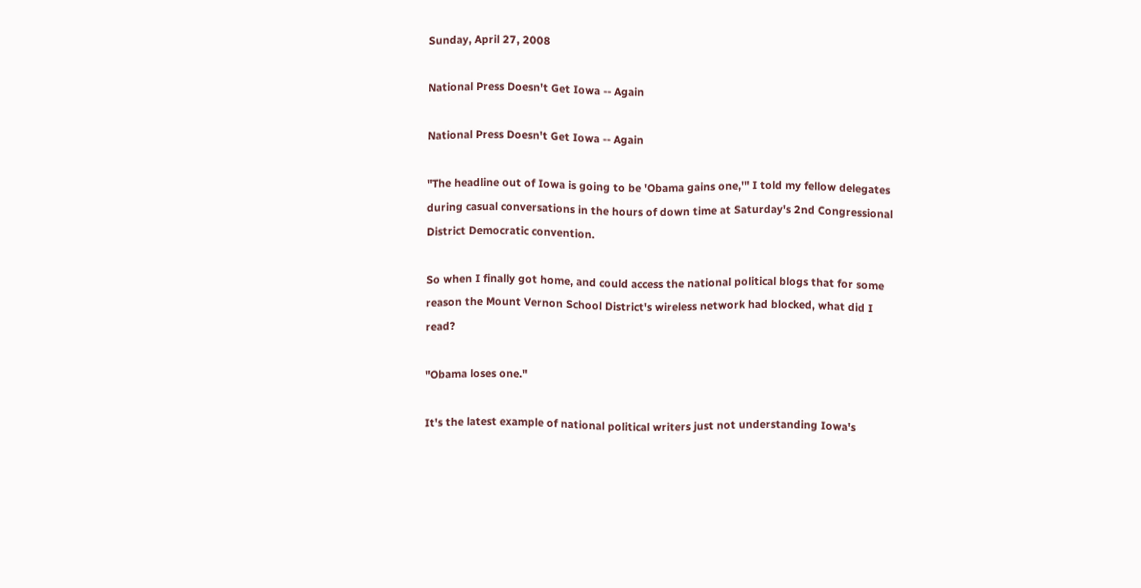Sunday, April 27, 2008

National Press Doesn't Get Iowa -- Again

National Press Doesn't Get Iowa -- Again

"The headline out of Iowa is going to be 'Obama gains one,'" I told my fellow delegates during casual conversations in the hours of down time at Saturday's 2nd Congressional District Democratic convention.

So when I finally got home, and could access the national political blogs that for some reason the Mount Vernon School District's wireless network had blocked, what did I read?

"Obama loses one."

It's the latest example of national political writers just not understanding Iowa's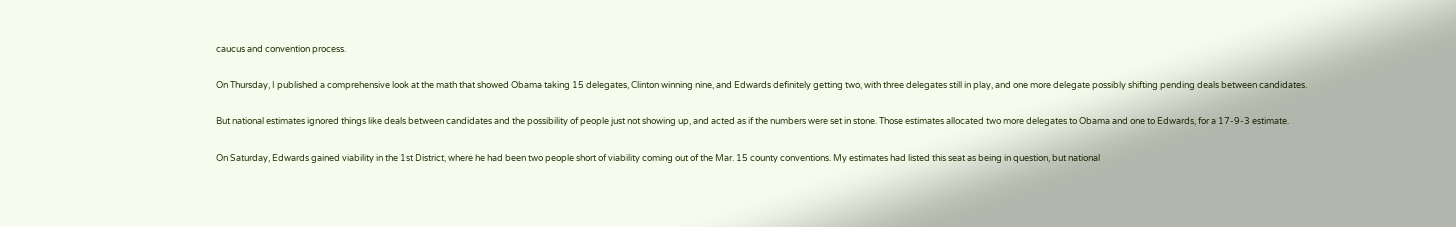caucus and convention process.

On Thursday, I published a comprehensive look at the math that showed Obama taking 15 delegates, Clinton winning nine, and Edwards definitely getting two, with three delegates still in play, and one more delegate possibly shifting pending deals between candidates.

But national estimates ignored things like deals between candidates and the possibility of people just not showing up, and acted as if the numbers were set in stone. Those estimates allocated two more delegates to Obama and one to Edwards, for a 17-9-3 estimate.

On Saturday, Edwards gained viability in the 1st District, where he had been two people short of viability coming out of the Mar. 15 county conventions. My estimates had listed this seat as being in question, but national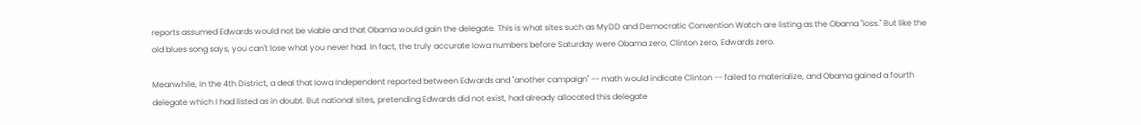reports assumed Edwards would not be viable and that Obama would gain the delegate. This is what sites such as MyDD and Democratic Convention Watch are listing as the Obama "loss." But like the old blues song says, you can't lose what you never had. In fact, the truly accurate Iowa numbers before Saturday were Obama zero, Clinton zero, Edwards zero.

Meanwhile, in the 4th District, a deal that Iowa Independent reported between Edwards and "another campaign" -- math would indicate Clinton -- failed to materialize, and Obama gained a fourth delegate which I had listed as in doubt. But national sites, pretending Edwards did not exist, had already allocated this delegate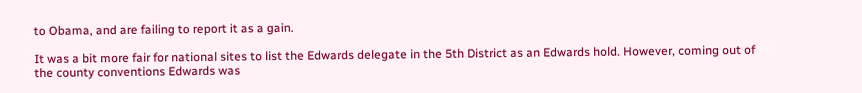to Obama, and are failing to report it as a gain.

It was a bit more fair for national sites to list the Edwards delegate in the 5th District as an Edwards hold. However, coming out of the county conventions Edwards was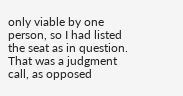only viable by one person, so I had listed the seat as in question. That was a judgment call, as opposed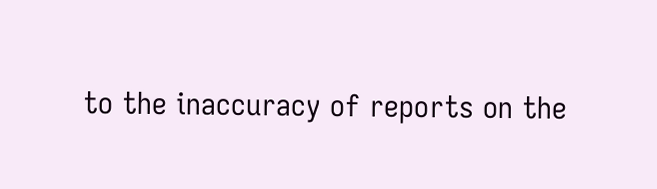to the inaccuracy of reports on the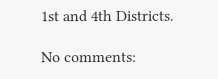1st and 4th Districts.

No comments: